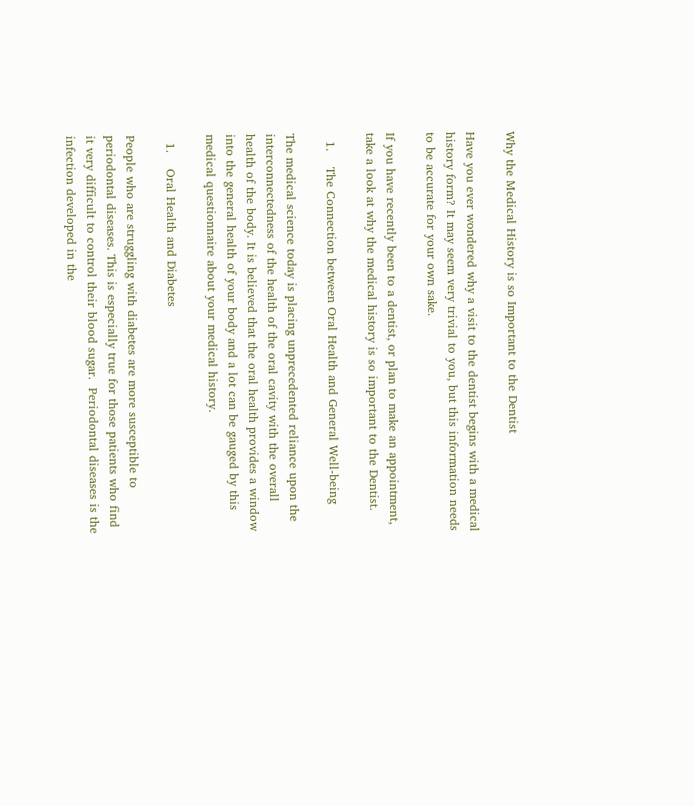Why the Medical History is so Important to the Dentist

Have you ever wondered why a visit to the dentist begins with a medical history form? It may seem very trivial to you, but this information needs to be accurate for your own sake.

If you have recently been to a dentist, or plan to make an appointment, take a look at why the medical history is so important to the Dentist.

  1.    The Connection between Oral Health and General Well-being

The medical science today is placing unprecedented reliance upon the interconnectedness of the health of the oral cavity with the overall health of the body. It is believed that the oral health provides a window into the general health of your body and a lot can be gauged by this medical questionnaire about your medical history.

  1.    Oral Health and Diabetes

People who are struggling with diabetes are more susceptible to periodontal diseases. This is especially true for those patients who find it very difficult to control their blood sugar.  Periodontal diseases is the infection developed in the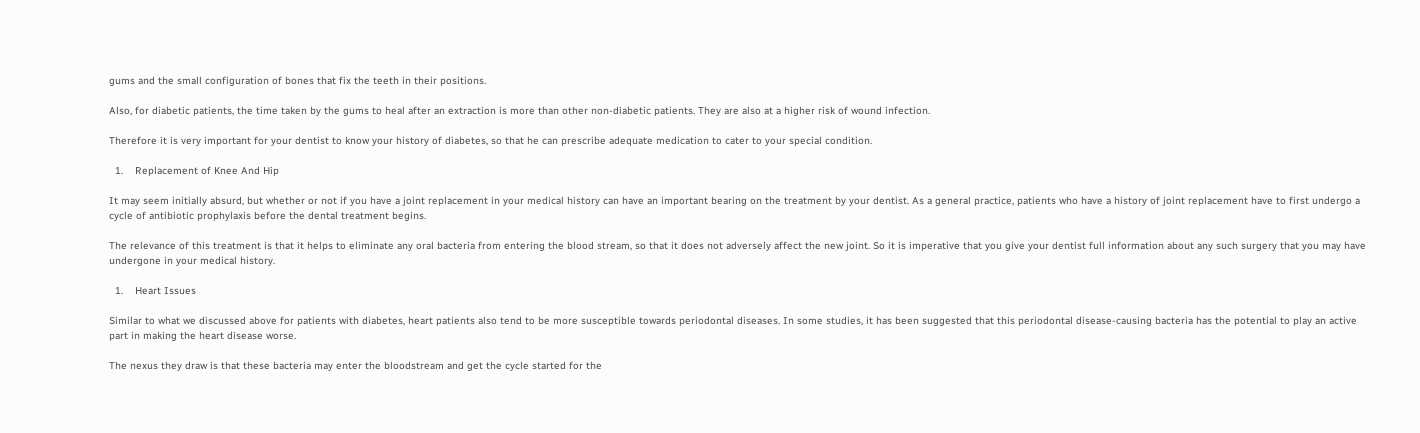gums and the small configuration of bones that fix the teeth in their positions.

Also, for diabetic patients, the time taken by the gums to heal after an extraction is more than other non-diabetic patients. They are also at a higher risk of wound infection.

Therefore it is very important for your dentist to know your history of diabetes, so that he can prescribe adequate medication to cater to your special condition.

  1.    Replacement of Knee And Hip

It may seem initially absurd, but whether or not if you have a joint replacement in your medical history can have an important bearing on the treatment by your dentist. As a general practice, patients who have a history of joint replacement have to first undergo a cycle of antibiotic prophylaxis before the dental treatment begins.

The relevance of this treatment is that it helps to eliminate any oral bacteria from entering the blood stream, so that it does not adversely affect the new joint. So it is imperative that you give your dentist full information about any such surgery that you may have undergone in your medical history.

  1.    Heart Issues

Similar to what we discussed above for patients with diabetes, heart patients also tend to be more susceptible towards periodontal diseases. In some studies, it has been suggested that this periodontal disease-causing bacteria has the potential to play an active part in making the heart disease worse.

The nexus they draw is that these bacteria may enter the bloodstream and get the cycle started for the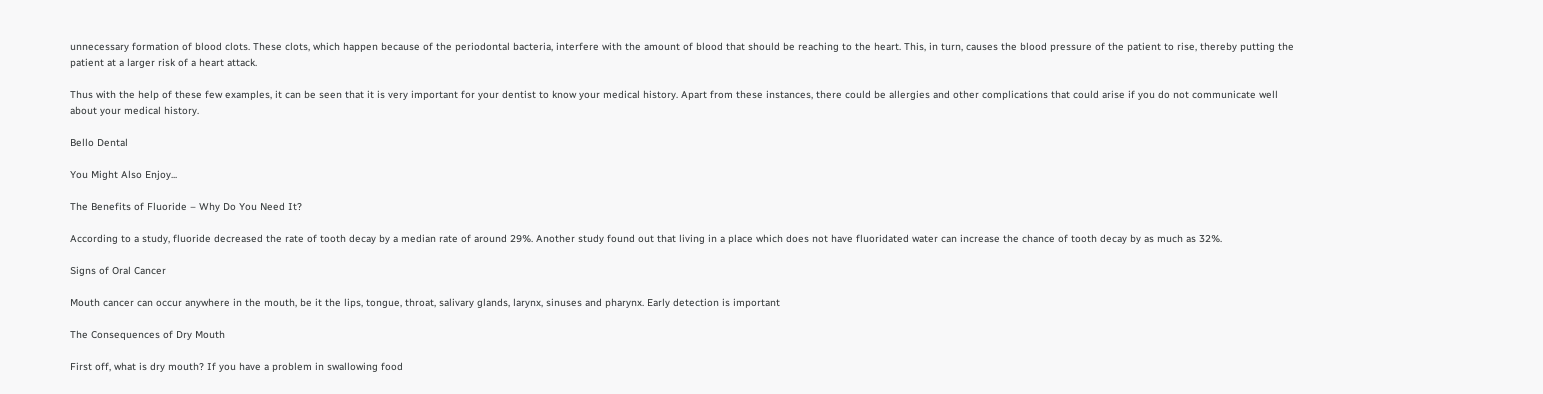unnecessary formation of blood clots. These clots, which happen because of the periodontal bacteria, interfere with the amount of blood that should be reaching to the heart. This, in turn, causes the blood pressure of the patient to rise, thereby putting the patient at a larger risk of a heart attack.

Thus with the help of these few examples, it can be seen that it is very important for your dentist to know your medical history. Apart from these instances, there could be allergies and other complications that could arise if you do not communicate well about your medical history.

Bello Dental

You Might Also Enjoy...

The Benefits of Fluoride – Why Do You Need It?

According to a study, fluoride decreased the rate of tooth decay by a median rate of around 29%. Another study found out that living in a place which does not have fluoridated water can increase the chance of tooth decay by as much as 32%.

Signs of Oral Cancer

Mouth cancer can occur anywhere in the mouth, be it the lips, tongue, throat, salivary glands, larynx, sinuses and pharynx. Early detection is important

The Consequences of Dry Mouth

First off, what is dry mouth? If you have a problem in swallowing food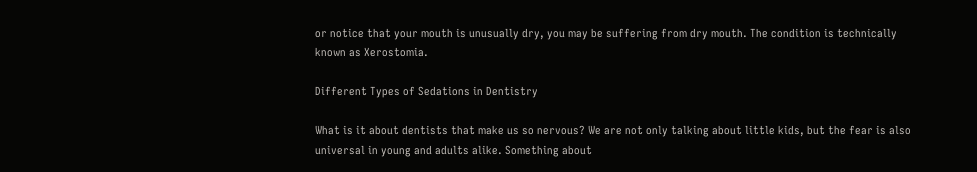or notice that your mouth is unusually dry, you may be suffering from dry mouth. The condition is technically known as Xerostomia.

Different Types of Sedations in Dentistry

What is it about dentists that make us so nervous? We are not only talking about little kids, but the fear is also universal in young and adults alike. Something about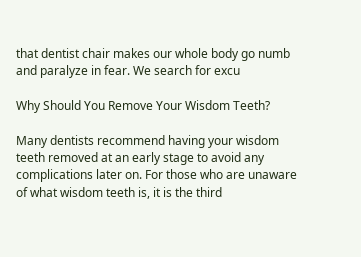that dentist chair makes our whole body go numb and paralyze in fear. We search for excu

Why Should You Remove Your Wisdom Teeth?

Many dentists recommend having your wisdom teeth removed at an early stage to avoid any complications later on. For those who are unaware of what wisdom teeth is, it is the third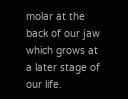molar at the back of our jaw which grows at a later stage of our life.